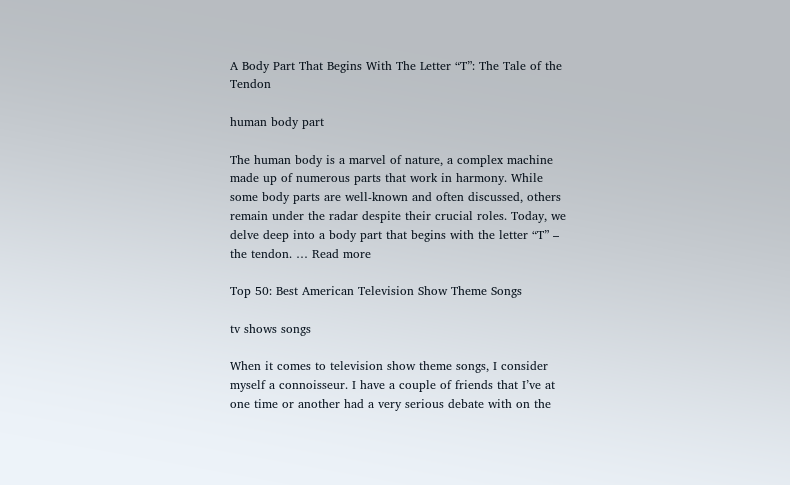A Body Part That Begins With The Letter “T”: The Tale of the Tendon

human body part

The human body is a marvel of nature, a complex machine made up of numerous parts that work in harmony. While some body parts are well-known and often discussed, others remain under the radar despite their crucial roles. Today, we delve deep into a body part that begins with the letter “T” – the tendon. … Read more

Top 50: Best American Television Show Theme Songs

tv shows songs

When it comes to television show theme songs, I consider myself a connoisseur. I have a couple of friends that I’ve at one time or another had a very serious debate with on the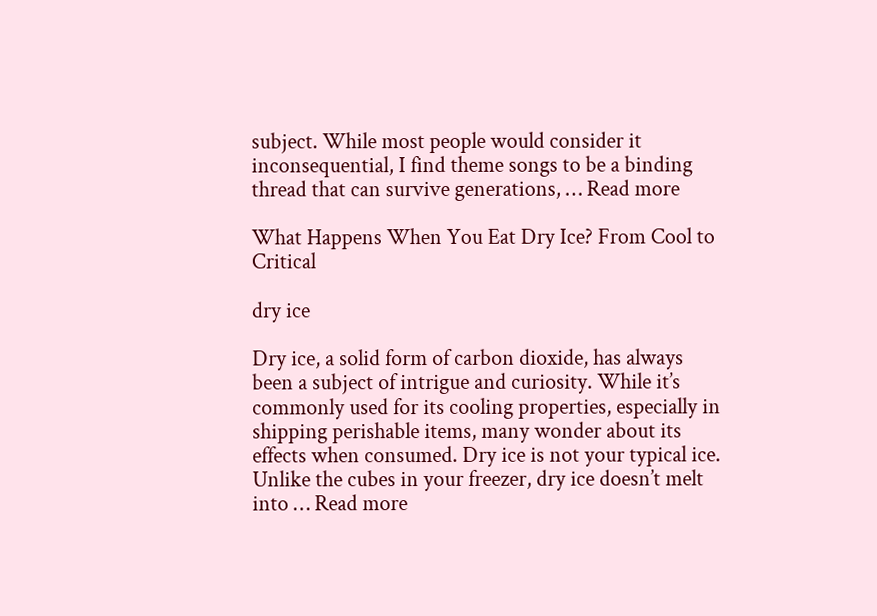subject. While most people would consider it inconsequential, I find theme songs to be a binding thread that can survive generations, … Read more

What Happens When You Eat Dry Ice? From Cool to Critical

dry ice

Dry ice, a solid form of carbon dioxide, has always been a subject of intrigue and curiosity. While it’s commonly used for its cooling properties, especially in shipping perishable items, many wonder about its effects when consumed. Dry ice is not your typical ice. Unlike the cubes in your freezer, dry ice doesn’t melt into … Read more